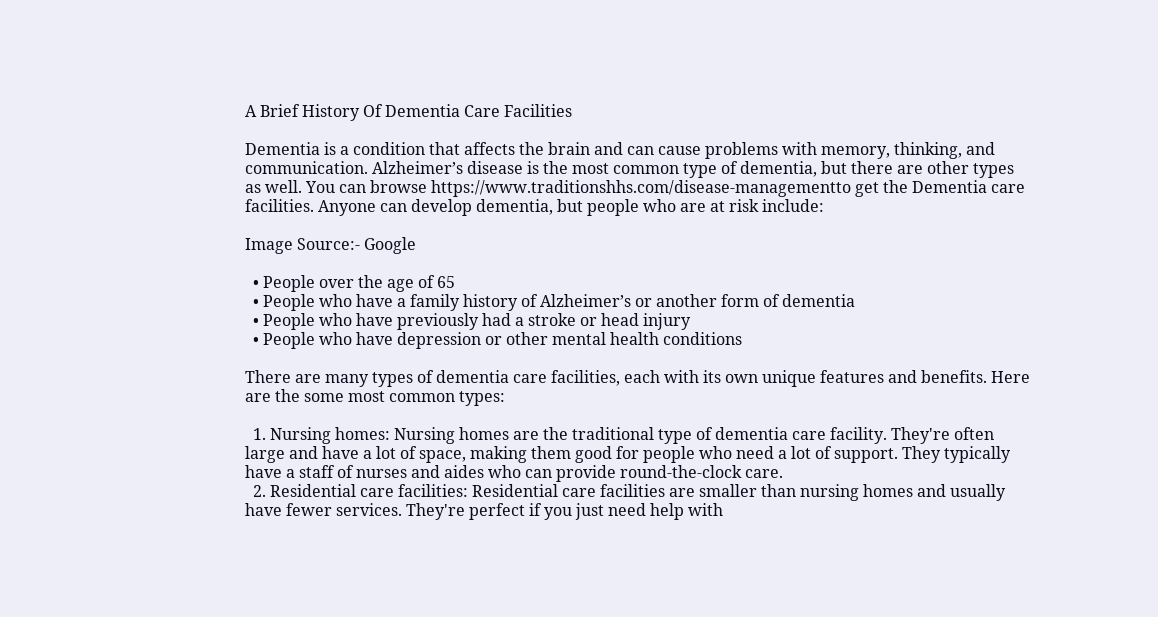A Brief History Of Dementia Care Facilities

Dementia is a condition that affects the brain and can cause problems with memory, thinking, and communication. Alzheimer’s disease is the most common type of dementia, but there are other types as well. You can browse https://www.traditionshhs.com/disease-managementto get the Dementia care facilities. Anyone can develop dementia, but people who are at risk include:

Image Source:- Google

  • People over the age of 65
  • People who have a family history of Alzheimer’s or another form of dementia
  • People who have previously had a stroke or head injury
  • People who have depression or other mental health conditions

There are many types of dementia care facilities, each with its own unique features and benefits. Here are the some most common types:

  1. Nursing homes: Nursing homes are the traditional type of dementia care facility. They're often large and have a lot of space, making them good for people who need a lot of support. They typically have a staff of nurses and aides who can provide round-the-clock care.
  2. Residential care facilities: Residential care facilities are smaller than nursing homes and usually have fewer services. They're perfect if you just need help with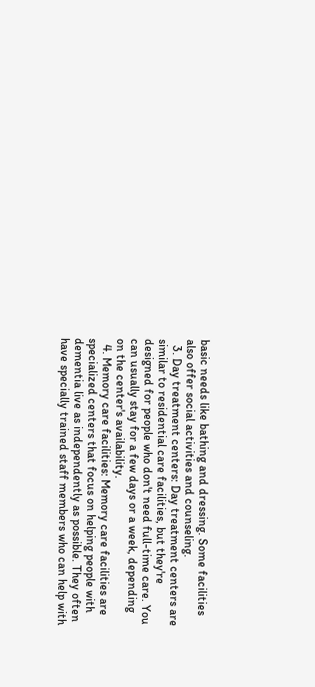basic needs like bathing and dressing. Some facilities also offer social activities and counseling.
  3. Day treatment centers: Day treatment centers are similar to residential care facilities, but they're designed for people who don't need full-time care. You can usually stay for a few days or a week, depending on the center's availability.
  4. Memory care facilities: Memory care facilities are specialized centers that focus on helping people with dementia live as independently as possible. They often have specially trained staff members who can help with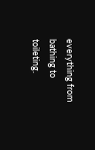everything from bathing to toileting.